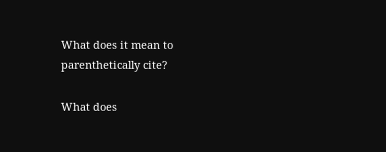What does it mean to parenthetically cite?

What does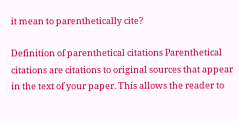it mean to parenthetically cite?

Definition of parenthetical citations Parenthetical citations are citations to original sources that appear in the text of your paper. This allows the reader to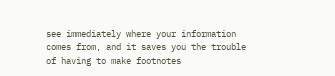see immediately where your information comes from, and it saves you the trouble of having to make footnotes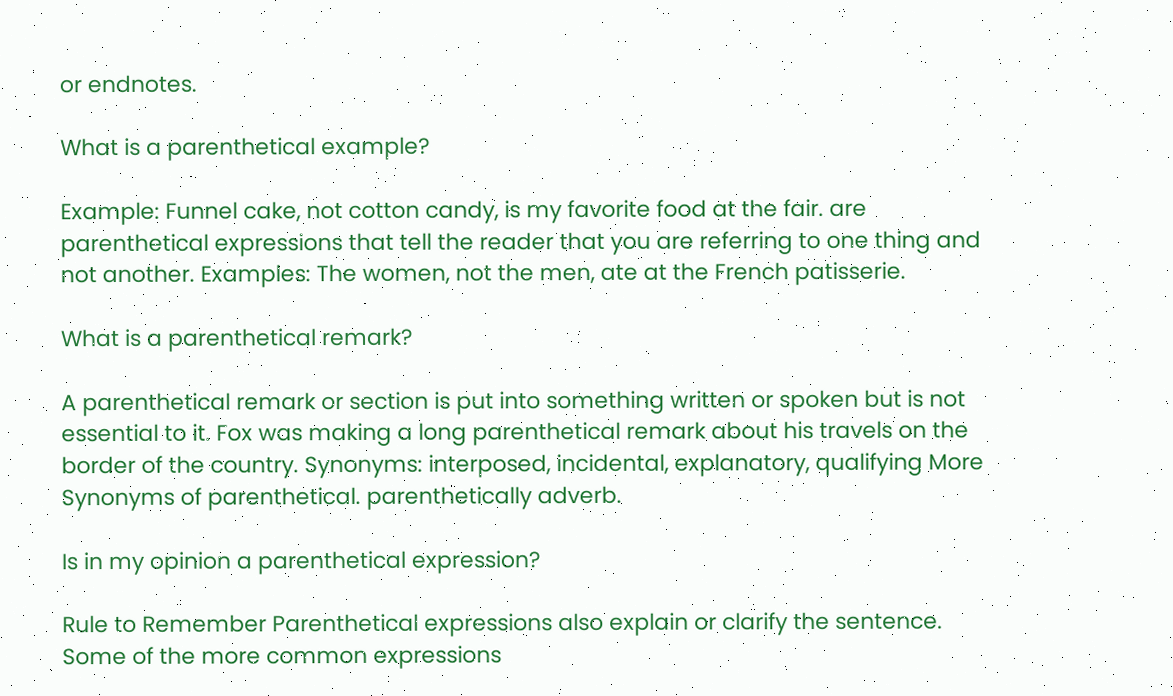or endnotes.

What is a parenthetical example?

Example: Funnel cake, not cotton candy, is my favorite food at the fair. are parenthetical expressions that tell the reader that you are referring to one thing and not another. Examples: The women, not the men, ate at the French patisserie.

What is a parenthetical remark?

A parenthetical remark or section is put into something written or spoken but is not essential to it. Fox was making a long parenthetical remark about his travels on the border of the country. Synonyms: interposed, incidental, explanatory, qualifying More Synonyms of parenthetical. parenthetically adverb.

Is in my opinion a parenthetical expression?

Rule to Remember Parenthetical expressions also explain or clarify the sentence. Some of the more common expressions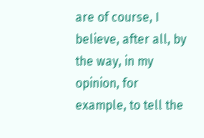are of course, I believe, after all, by the way, in my opinion, for example, to tell the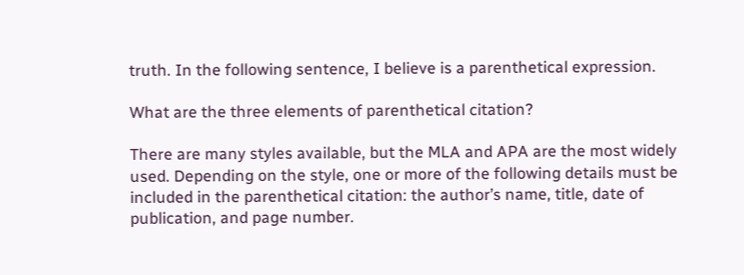truth. In the following sentence, I believe is a parenthetical expression.

What are the three elements of parenthetical citation?

There are many styles available, but the MLA and APA are the most widely used. Depending on the style, one or more of the following details must be included in the parenthetical citation: the author’s name, title, date of publication, and page number.